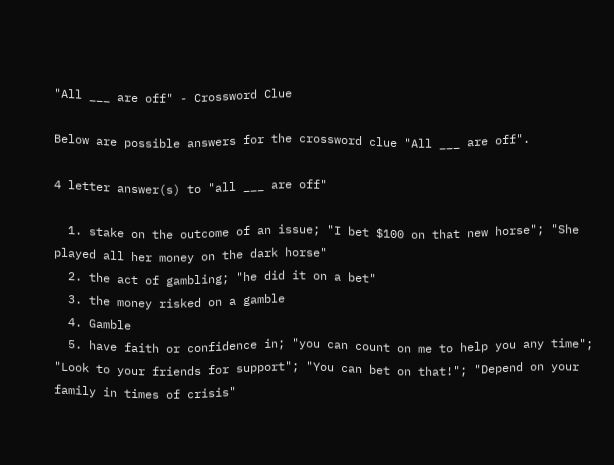"All ___ are off" - Crossword Clue

Below are possible answers for the crossword clue "All ___ are off".

4 letter answer(s) to "all ___ are off"

  1. stake on the outcome of an issue; "I bet $100 on that new horse"; "She played all her money on the dark horse"
  2. the act of gambling; "he did it on a bet"
  3. the money risked on a gamble
  4. Gamble
  5. have faith or confidence in; "you can count on me to help you any time"; "Look to your friends for support"; "You can bet on that!"; "Depend on your family in times of crisis"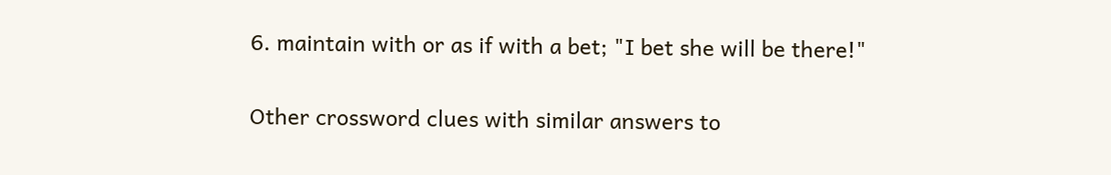6. maintain with or as if with a bet; "I bet she will be there!"

Other crossword clues with similar answers to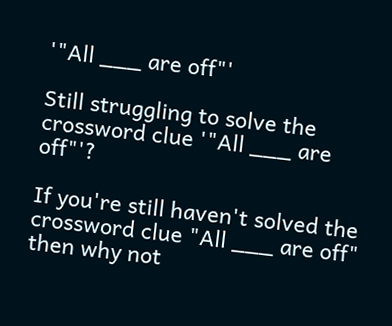'"All ___ are off"'

Still struggling to solve the crossword clue '"All ___ are off"'?

If you're still haven't solved the crossword clue "All ___ are off" then why not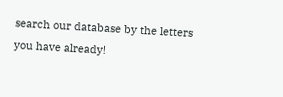search our database by the letters you have already!